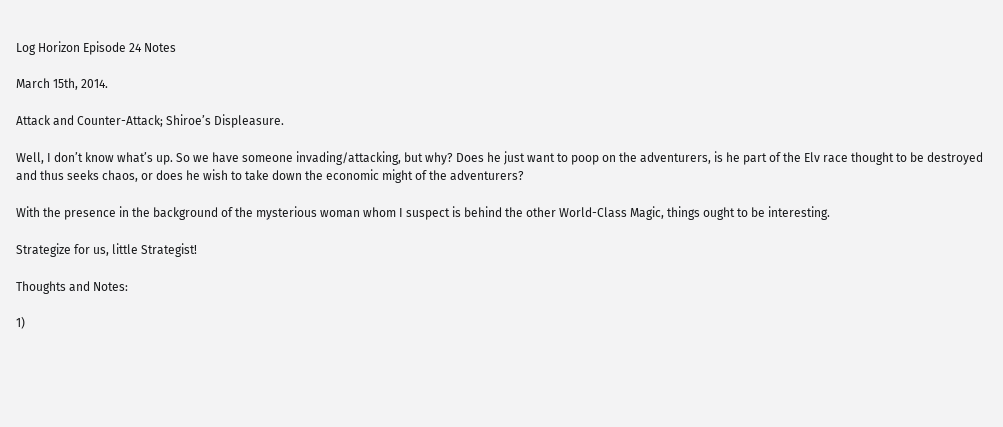Log Horizon Episode 24 Notes

March 15th, 2014.

Attack and Counter-Attack; Shiroe’s Displeasure.

Well, I don’t know what’s up. So we have someone invading/attacking, but why? Does he just want to poop on the adventurers, is he part of the Elv race thought to be destroyed and thus seeks chaos, or does he wish to take down the economic might of the adventurers?

With the presence in the background of the mysterious woman whom I suspect is behind the other World-Class Magic, things ought to be interesting.

Strategize for us, little Strategist!

Thoughts and Notes:

1)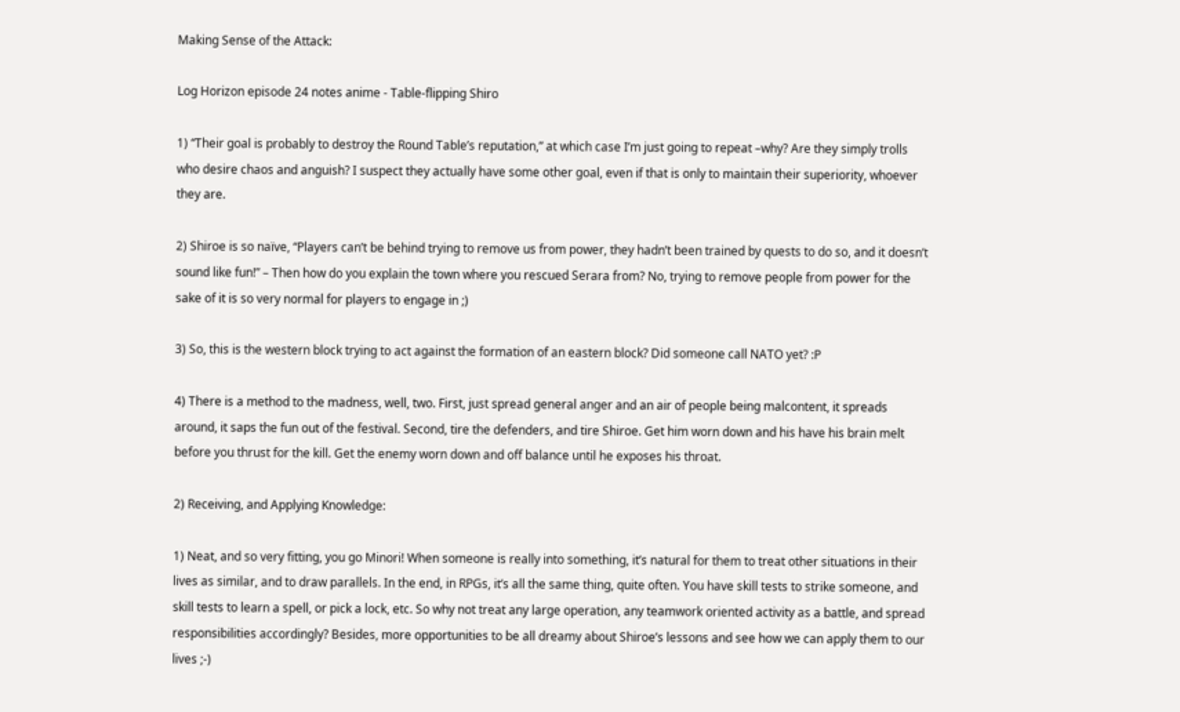Making Sense of the Attack:

Log Horizon episode 24 notes anime - Table-flipping Shiro

1) “Their goal is probably to destroy the Round Table’s reputation,” at which case I’m just going to repeat –why? Are they simply trolls who desire chaos and anguish? I suspect they actually have some other goal, even if that is only to maintain their superiority, whoever they are.

2) Shiroe is so naïve, “Players can’t be behind trying to remove us from power, they hadn’t been trained by quests to do so, and it doesn’t sound like fun!” – Then how do you explain the town where you rescued Serara from? No, trying to remove people from power for the sake of it is so very normal for players to engage in ;)

3) So, this is the western block trying to act against the formation of an eastern block? Did someone call NATO yet? :P

4) There is a method to the madness, well, two. First, just spread general anger and an air of people being malcontent, it spreads around, it saps the fun out of the festival. Second, tire the defenders, and tire Shiroe. Get him worn down and his have his brain melt before you thrust for the kill. Get the enemy worn down and off balance until he exposes his throat.

2) Receiving, and Applying Knowledge:

1) Neat, and so very fitting, you go Minori! When someone is really into something, it’s natural for them to treat other situations in their lives as similar, and to draw parallels. In the end, in RPGs, it’s all the same thing, quite often. You have skill tests to strike someone, and skill tests to learn a spell, or pick a lock, etc. So why not treat any large operation, any teamwork oriented activity as a battle, and spread responsibilities accordingly? Besides, more opportunities to be all dreamy about Shiroe’s lessons and see how we can apply them to our lives ;-)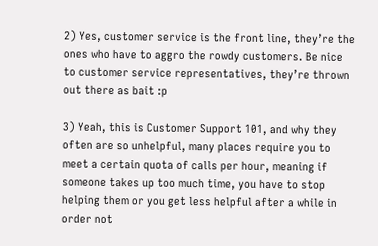2) Yes, customer service is the front line, they’re the ones who have to aggro the rowdy customers. Be nice to customer service representatives, they’re thrown out there as bait :p

3) Yeah, this is Customer Support 101, and why they often are so unhelpful, many places require you to meet a certain quota of calls per hour, meaning if someone takes up too much time, you have to stop helping them or you get less helpful after a while in order not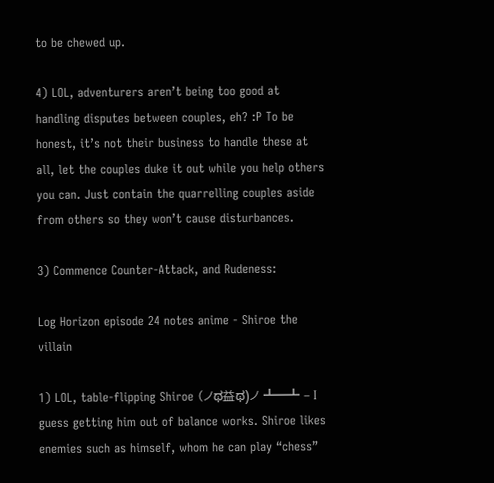to be chewed up.

4) LOL, adventurers aren’t being too good at handling disputes between couples, eh? :P To be honest, it’s not their business to handle these at all, let the couples duke it out while you help others you can. Just contain the quarrelling couples aside from others so they won’t cause disturbances.

3) Commence Counter-Attack, and Rudeness:

Log Horizon episode 24 notes anime - Shiroe the villain

1) LOL, table-flipping Shiroe (ノಥ益ಥ)ノ ┻━┻ – I guess getting him out of balance works. Shiroe likes enemies such as himself, whom he can play “chess”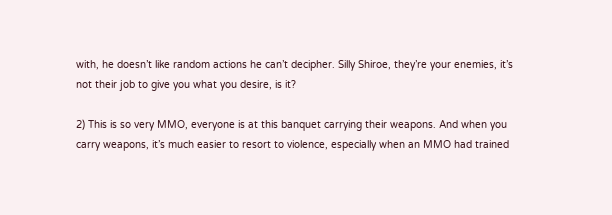with, he doesn’t like random actions he can’t decipher. Silly Shiroe, they’re your enemies, it’s not their job to give you what you desire, is it?

2) This is so very MMO, everyone is at this banquet carrying their weapons. And when you carry weapons, it’s much easier to resort to violence, especially when an MMO had trained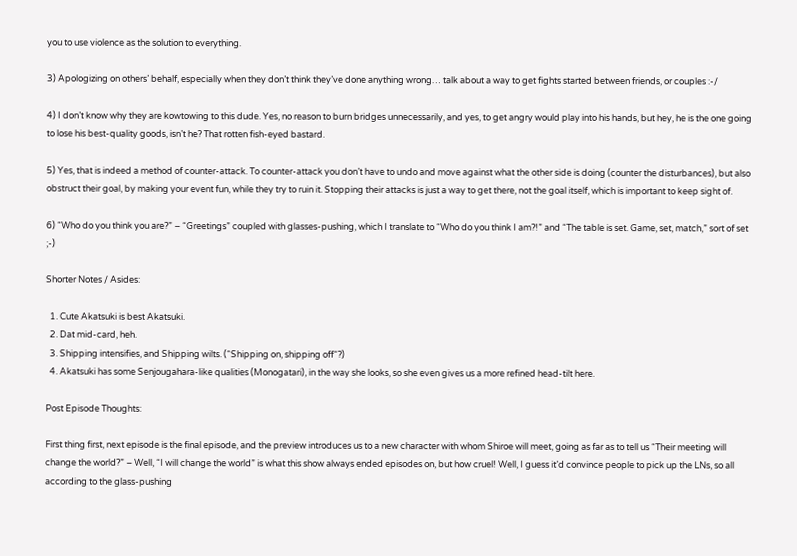you to use violence as the solution to everything.

3) Apologizing on others’ behalf, especially when they don’t think they’ve done anything wrong… talk about a way to get fights started between friends, or couples :-/

4) I don’t know why they are kowtowing to this dude. Yes, no reason to burn bridges unnecessarily, and yes, to get angry would play into his hands, but hey, he is the one going to lose his best-quality goods, isn’t he? That rotten fish-eyed bastard.

5) Yes, that is indeed a method of counter-attack. To counter-attack you don’t have to undo and move against what the other side is doing (counter the disturbances), but also obstruct their goal, by making your event fun, while they try to ruin it. Stopping their attacks is just a way to get there, not the goal itself, which is important to keep sight of.

6) “Who do you think you are?” – “Greetings” coupled with glasses-pushing, which I translate to “Who do you think I am?!” and “The table is set. Game, set, match,” sort of set ;-)

Shorter Notes / Asides:

  1. Cute Akatsuki is best Akatsuki.
  2. Dat mid-card, heh.
  3. Shipping intensifies, and Shipping wilts. (“Shipping on, shipping off“?)
  4. Akatsuki has some Senjougahara-like qualities (Monogatari), in the way she looks, so she even gives us a more refined head-tilt here.

Post Episode Thoughts:

First thing first, next episode is the final episode, and the preview introduces us to a new character with whom Shiroe will meet, going as far as to tell us “Their meeting will change the world?” – Well, “I will change the world” is what this show always ended episodes on, but how cruel! Well, I guess it’d convince people to pick up the LNs, so all according to the glass-pushing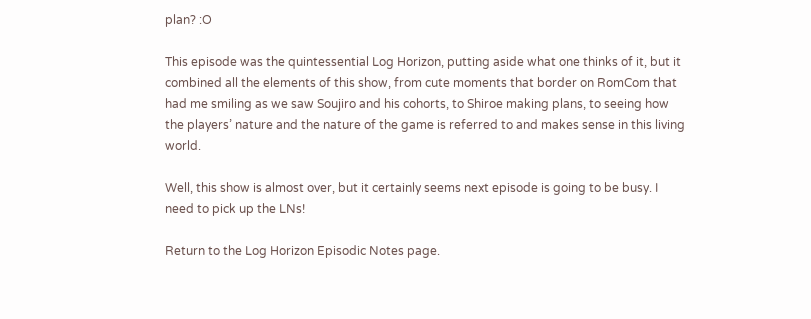plan? :O

This episode was the quintessential Log Horizon, putting aside what one thinks of it, but it combined all the elements of this show, from cute moments that border on RomCom that had me smiling as we saw Soujiro and his cohorts, to Shiroe making plans, to seeing how the players’ nature and the nature of the game is referred to and makes sense in this living world.

Well, this show is almost over, but it certainly seems next episode is going to be busy. I need to pick up the LNs!

Return to the Log Horizon Episodic Notes page.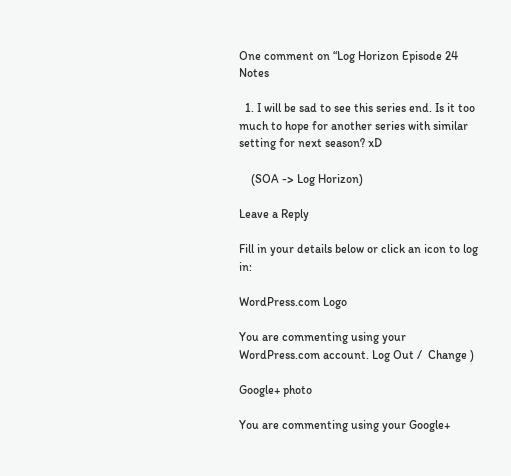One comment on “Log Horizon Episode 24 Notes

  1. I will be sad to see this series end. Is it too much to hope for another series with similar setting for next season? xD

    (SOA -> Log Horizon)

Leave a Reply

Fill in your details below or click an icon to log in:

WordPress.com Logo

You are commenting using your WordPress.com account. Log Out /  Change )

Google+ photo

You are commenting using your Google+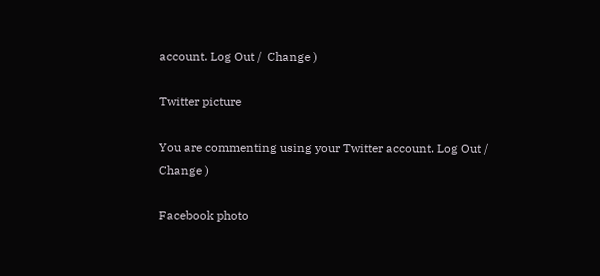account. Log Out /  Change )

Twitter picture

You are commenting using your Twitter account. Log Out /  Change )

Facebook photo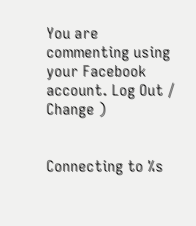You are commenting using your Facebook account. Log Out /  Change )


Connecting to %s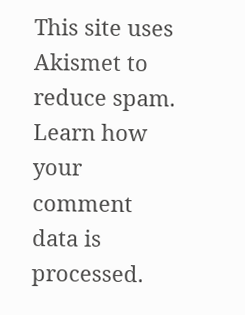This site uses Akismet to reduce spam. Learn how your comment data is processed.